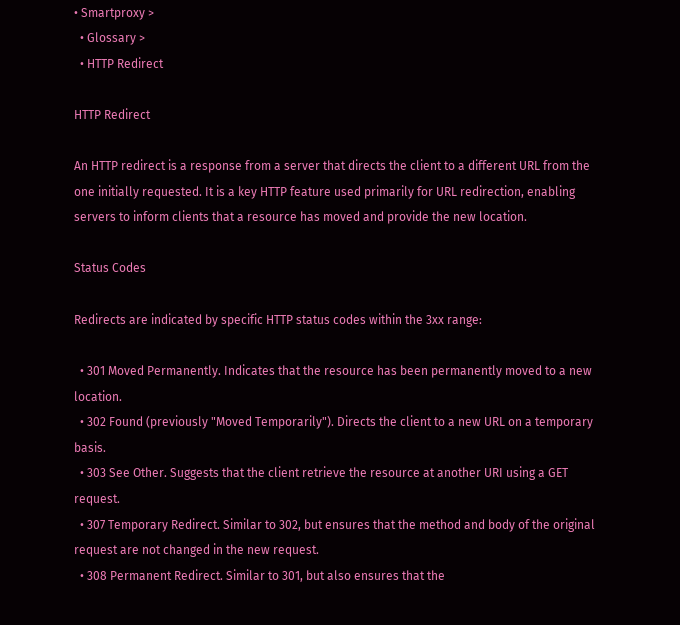• Smartproxy >
  • Glossary >
  • HTTP Redirect

HTTP Redirect

An HTTP redirect is a response from a server that directs the client to a different URL from the one initially requested. It is a key HTTP feature used primarily for URL redirection, enabling servers to inform clients that a resource has moved and provide the new location.

Status Codes

Redirects are indicated by specific HTTP status codes within the 3xx range:

  • 301 Moved Permanently. Indicates that the resource has been permanently moved to a new location.
  • 302 Found (previously "Moved Temporarily"). Directs the client to a new URL on a temporary basis.
  • 303 See Other. Suggests that the client retrieve the resource at another URI using a GET request.
  • 307 Temporary Redirect. Similar to 302, but ensures that the method and body of the original request are not changed in the new request.
  • 308 Permanent Redirect. Similar to 301, but also ensures that the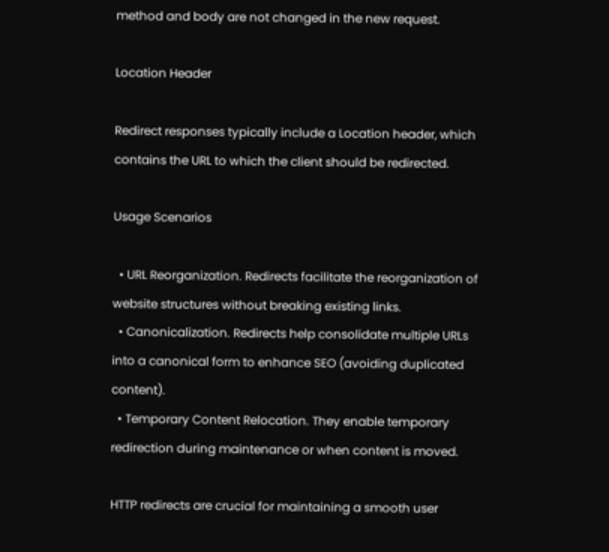method and body are not changed in the new request.

Location Header

Redirect responses typically include a Location header, which contains the URL to which the client should be redirected.

Usage Scenarios

  • URL Reorganization. Redirects facilitate the reorganization of website structures without breaking existing links.
  • Canonicalization. Redirects help consolidate multiple URLs into a canonical form to enhance SEO (avoiding duplicated content).
  • Temporary Content Relocation. They enable temporary redirection during maintenance or when content is moved.

HTTP redirects are crucial for maintaining a smooth user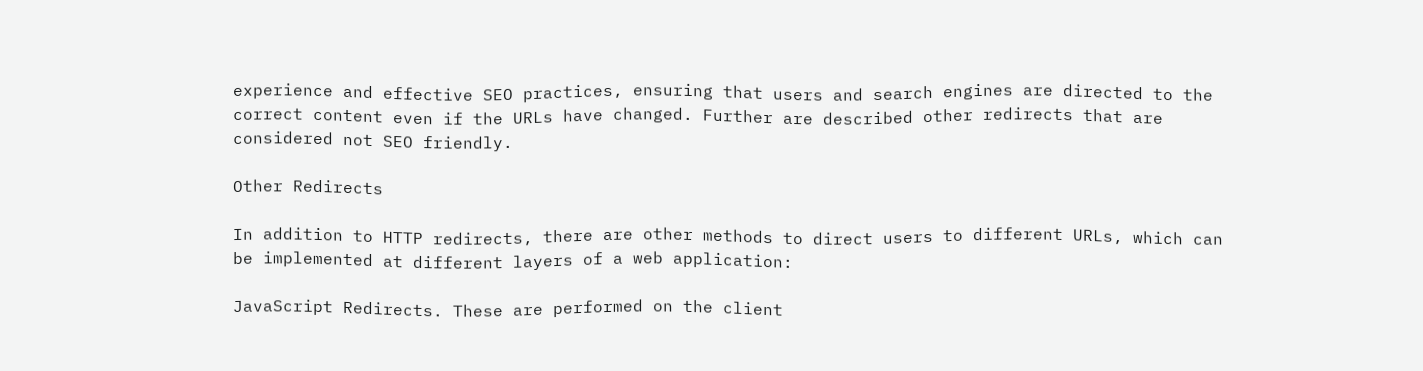experience and effective SEO practices, ensuring that users and search engines are directed to the correct content even if the URLs have changed. Further are described other redirects that are considered not SEO friendly.

Other Redirects

In addition to HTTP redirects, there are other methods to direct users to different URLs, which can be implemented at different layers of a web application:

JavaScript Redirects. These are performed on the client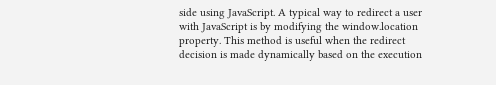side using JavaScript. A typical way to redirect a user with JavaScript is by modifying the window.location property. This method is useful when the redirect decision is made dynamically based on the execution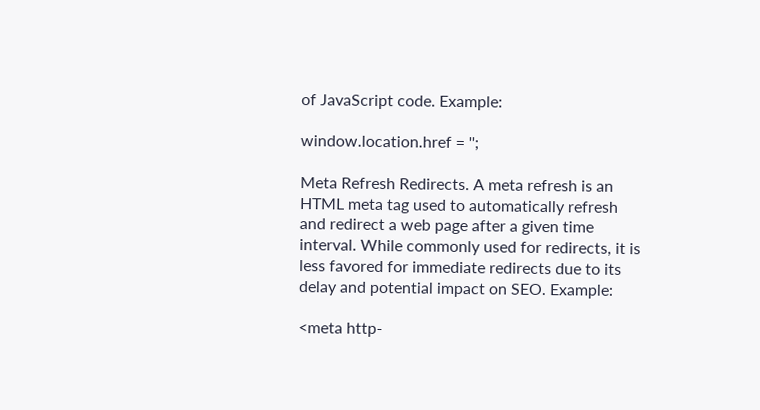of JavaScript code. Example:

window.location.href = '';

Meta Refresh Redirects. A meta refresh is an HTML meta tag used to automatically refresh and redirect a web page after a given time interval. While commonly used for redirects, it is less favored for immediate redirects due to its delay and potential impact on SEO. Example:

<meta http-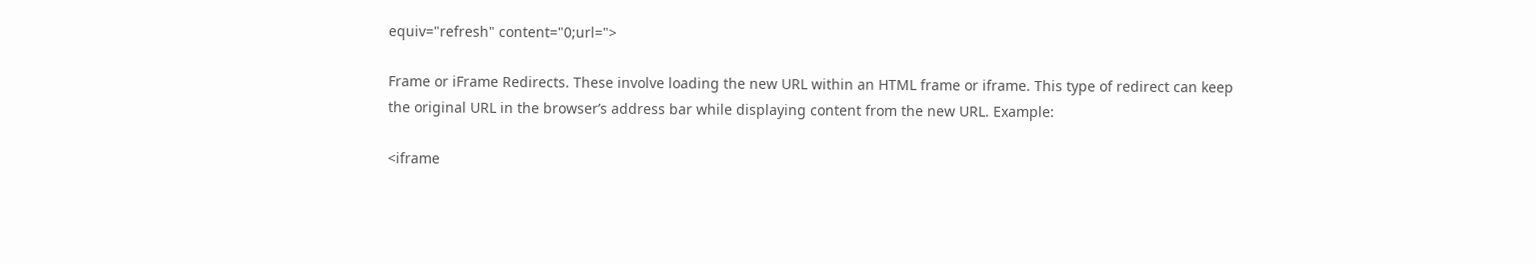equiv="refresh" content="0;url=">

Frame or iFrame Redirects. These involve loading the new URL within an HTML frame or iframe. This type of redirect can keep the original URL in the browser’s address bar while displaying content from the new URL. Example:

<iframe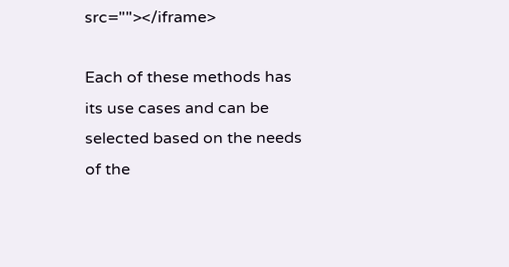src=""></iframe>

Each of these methods has its use cases and can be selected based on the needs of the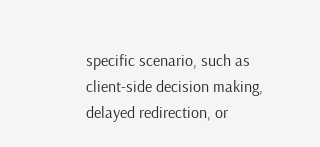specific scenario, such as client-side decision making, delayed redirection, or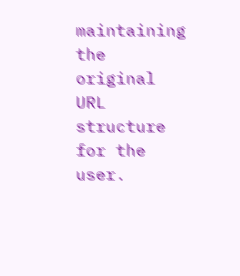maintaining the original URL structure for the user.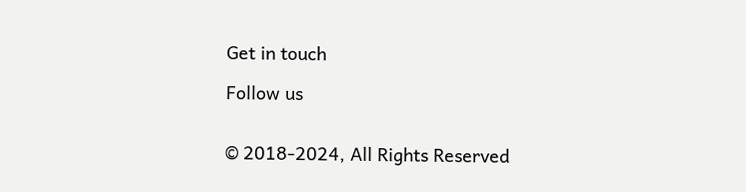Get in touch

Follow us


© 2018-2024, All Rights Reserved